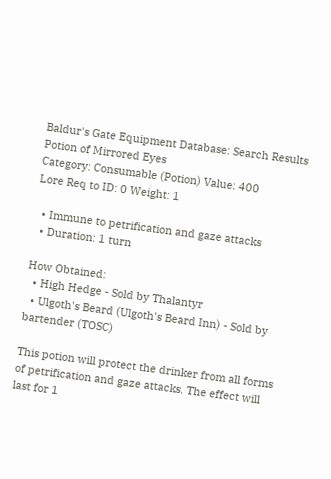Baldur's Gate Equipment Database: Search Results
Potion of Mirrored Eyes
Category: Consumable (Potion) Value: 400
Lore Req to ID: 0 Weight: 1

  • Immune to petrification and gaze attacks
  • Duration: 1 turn

How Obtained:
  • High Hedge - Sold by Thalantyr
  • Ulgoth's Beard (Ulgoth's Beard Inn) - Sold by bartender (TOSC)

This potion will protect the drinker from all forms of petrification and gaze attacks. The effect will last for 1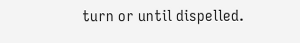turn or until dispelled.